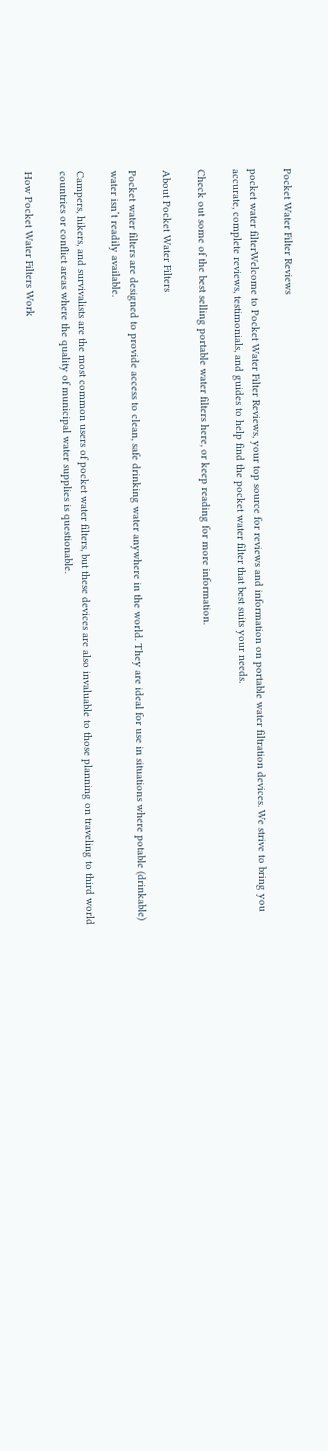Pocket Water Filter Reviews

pocket water filterWelcome to Pocket Water Filter Reviews, your top source for reviews and information on portable water filtration devices. We strive to bring you accurate, complete reviews, testimonials, and guides to help find the pocket water filter that best suits your needs.

Check out some of the best selling portable water filters here, or keep reading for more information.

About Pocket Water Filters

Pocket water filters are designed to provide access to clean, safe drinking water anywhere in the world. They are ideal for use in situations where potable (drinkable) water isn’t readily available.

Campers, hikers, and survivalists are the most common users of pocket water filters, but these devices are also invaluable to those planning on traveling to third world countries or conflict areas where the quality of municipal water supplies is questionable.

How Pocket Water Filters Work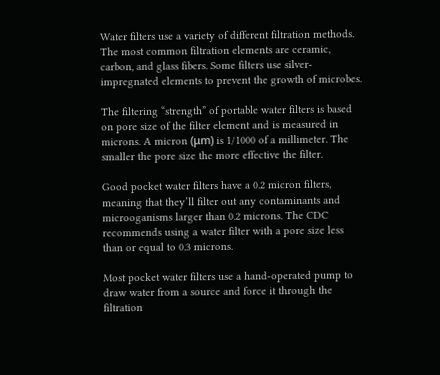Water filters use a variety of different filtration methods. The most common filtration elements are ceramic, carbon, and glass fibers. Some filters use silver-impregnated elements to prevent the growth of microbes.

The filtering “strength” of portable water filters is based on pore size of the filter element and is measured in microns. A micron (μm) is 1/1000 of a millimeter. The smaller the pore size the more effective the filter.

Good pocket water filters have a 0.2 micron filters, meaning that they’ll filter out any contaminants and microoganisms larger than 0.2 microns. The CDC recommends using a water filter with a pore size less than or equal to 0.3 microns.

Most pocket water filters use a hand-operated pump to draw water from a source and force it through the filtration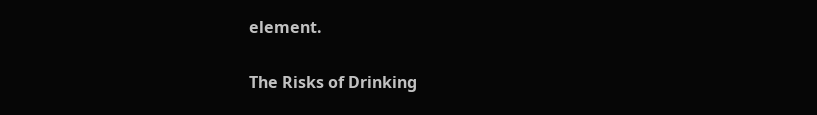element.

The Risks of Drinking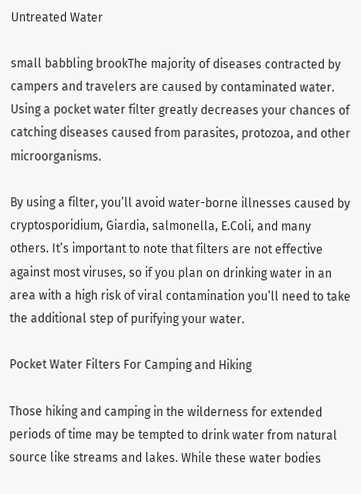Untreated Water

small babbling brookThe majority of diseases contracted by campers and travelers are caused by contaminated water. Using a pocket water filter greatly decreases your chances of catching diseases caused from parasites, protozoa, and other microorganisms.

By using a filter, you’ll avoid water-borne illnesses caused by cryptosporidium, Giardia, salmonella, E.Coli, and many others. It’s important to note that filters are not effective against most viruses, so if you plan on drinking water in an area with a high risk of viral contamination you’ll need to take the additional step of purifying your water.

Pocket Water Filters For Camping and Hiking

Those hiking and camping in the wilderness for extended periods of time may be tempted to drink water from natural source like streams and lakes. While these water bodies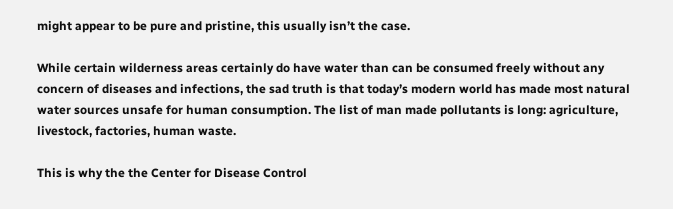might appear to be pure and pristine, this usually isn’t the case.

While certain wilderness areas certainly do have water than can be consumed freely without any concern of diseases and infections, the sad truth is that today’s modern world has made most natural water sources unsafe for human consumption. The list of man made pollutants is long: agriculture, livestock, factories, human waste.

This is why the the Center for Disease Control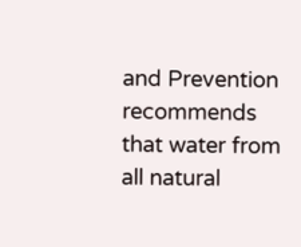and Prevention recommends that water from all natural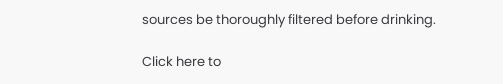sources be thoroughly filtered before drinking.

Click here to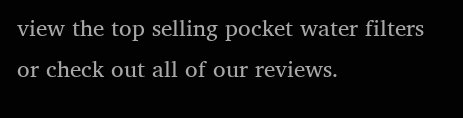view the top selling pocket water filters or check out all of our reviews.